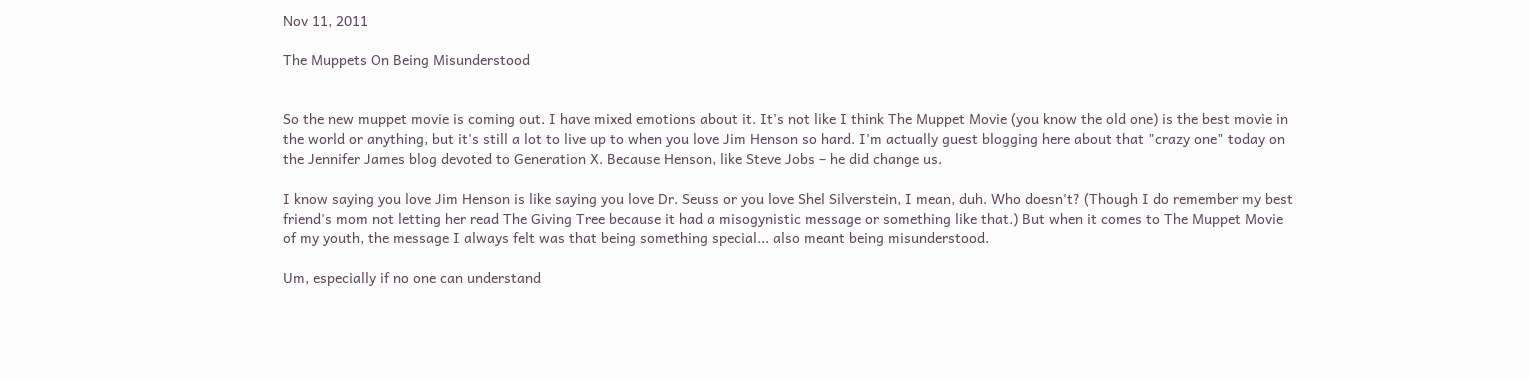Nov 11, 2011

The Muppets On Being Misunderstood


So the new muppet movie is coming out. I have mixed emotions about it. It's not like I think The Muppet Movie (you know the old one) is the best movie in the world or anything, but it's still a lot to live up to when you love Jim Henson so hard. I'm actually guest blogging here about that "crazy one" today on the Jennifer James blog devoted to Generation X. Because Henson, like Steve Jobs – he did change us.

I know saying you love Jim Henson is like saying you love Dr. Seuss or you love Shel Silverstein, I mean, duh. Who doesn't? (Though I do remember my best friend's mom not letting her read The Giving Tree because it had a misogynistic message or something like that.) But when it comes to The Muppet Movie of my youth, the message I always felt was that being something special... also meant being misunderstood.

Um, especially if no one can understand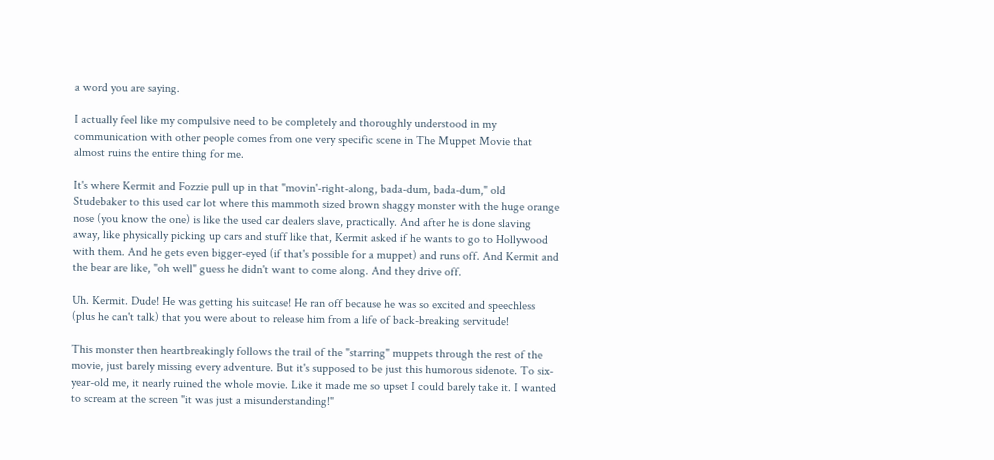a word you are saying.

I actually feel like my compulsive need to be completely and thoroughly understood in my communication with other people comes from one very specific scene in The Muppet Movie that almost ruins the entire thing for me.

It's where Kermit and Fozzie pull up in that "movin'-right-along, bada-dum, bada-dum," old Studebaker to this used car lot where this mammoth sized brown shaggy monster with the huge orange nose (you know the one) is like the used car dealers slave, practically. And after he is done slaving away, like physically picking up cars and stuff like that, Kermit asked if he wants to go to Hollywood with them. And he gets even bigger-eyed (if that's possible for a muppet) and runs off. And Kermit and the bear are like, "oh well" guess he didn't want to come along. And they drive off.

Uh. Kermit. Dude! He was getting his suitcase! He ran off because he was so excited and speechless (plus he can't talk) that you were about to release him from a life of back-breaking servitude!

This monster then heartbreakingly follows the trail of the "starring" muppets through the rest of the movie, just barely missing every adventure. But it's supposed to be just this humorous sidenote. To six-year-old me, it nearly ruined the whole movie. Like it made me so upset I could barely take it. I wanted to scream at the screen "it was just a misunderstanding!"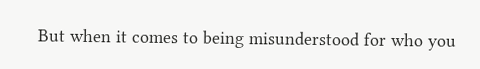But when it comes to being misunderstood for who you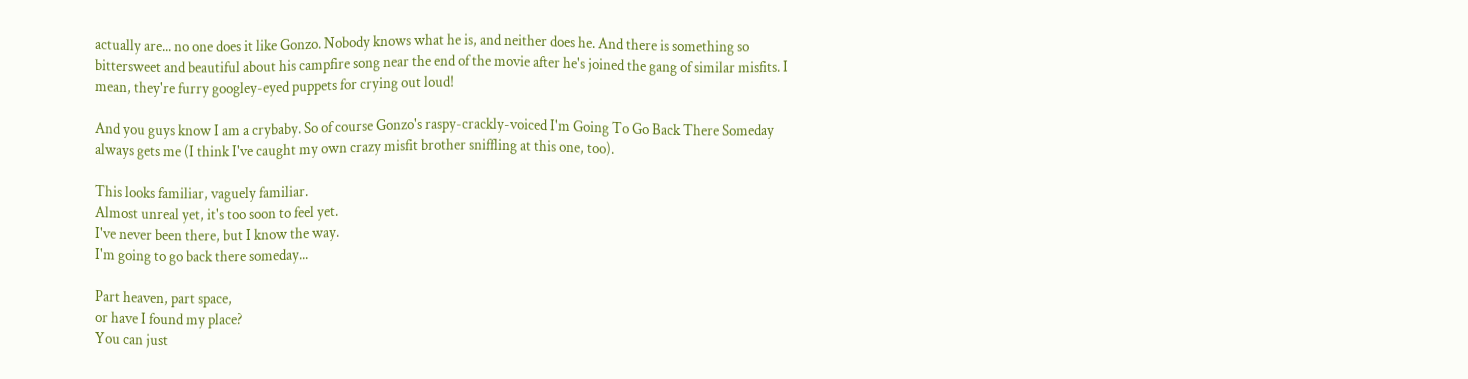actually are... no one does it like Gonzo. Nobody knows what he is, and neither does he. And there is something so bittersweet and beautiful about his campfire song near the end of the movie after he's joined the gang of similar misfits. I mean, they're furry googley-eyed puppets for crying out loud!

And you guys know I am a crybaby. So of course Gonzo's raspy-crackly-voiced I'm Going To Go Back There Someday always gets me (I think I've caught my own crazy misfit brother sniffling at this one, too).

This looks familiar, vaguely familiar.
Almost unreal yet, it's too soon to feel yet.
I've never been there, but I know the way.
I'm going to go back there someday...

Part heaven, part space,
or have I found my place?
You can just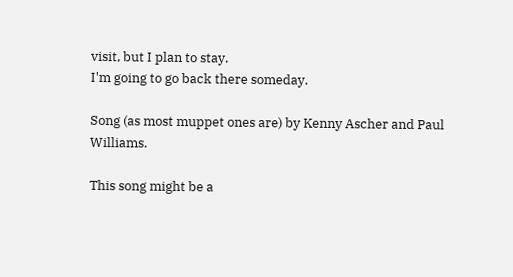visit, but I plan to stay.
I'm going to go back there someday.

Song (as most muppet ones are) by Kenny Ascher and Paul Williams.

This song might be a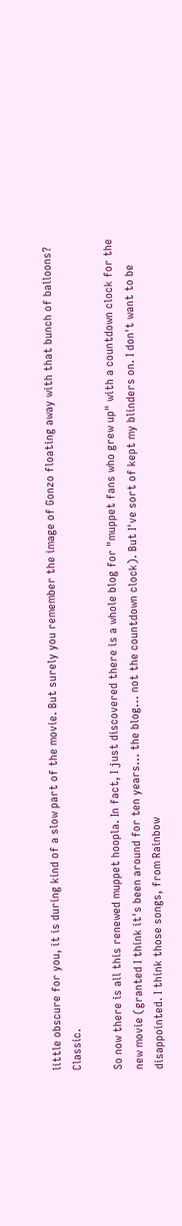little obscure for you, it is during kind of a slow part of the movie. But surely you remember the image of Gonzo floating away with that bunch of balloons? Classic.

So now there is all this renewed muppet hoopla. In fact, I just discovered there is a whole blog for "muppet fans who grew up" with a countdown clock for the new movie (granted I think it's been around for ten years... the blog... not the countdown clock). But I've sort of kept my blinders on. I don't want to be disappointed. I think those songs, from Rainbow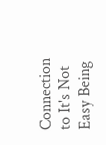Connection to It's Not Easy Being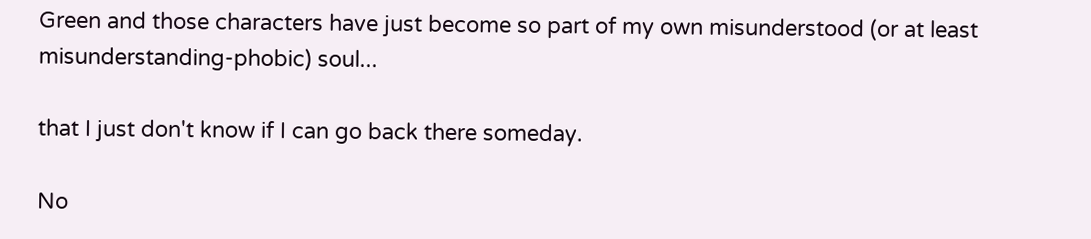Green and those characters have just become so part of my own misunderstood (or at least misunderstanding-phobic) soul...

that I just don't know if I can go back there someday.

No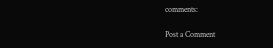comments:

Post a Comment